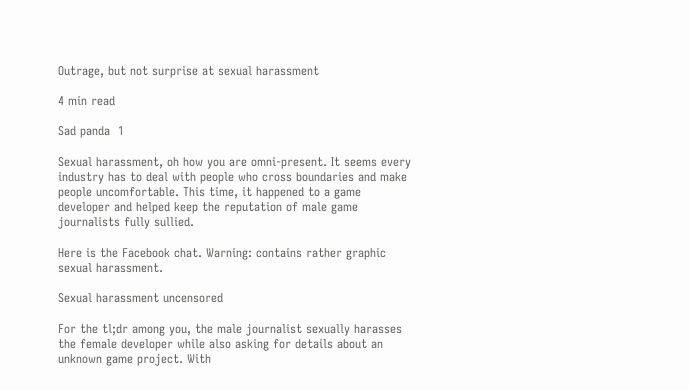Outrage, but not surprise at sexual harassment

4 min read

Sad panda  1

Sexual harassment, oh how you are omni-present. It seems every industry has to deal with people who cross boundaries and make people uncomfortable. This time, it happened to a game developer and helped keep the reputation of male game journalists fully sullied.

Here is the Facebook chat. Warning: contains rather graphic sexual harassment.

Sexual harassment uncensored

For the tl;dr among you, the male journalist sexually harasses the female developer while also asking for details about an unknown game project. With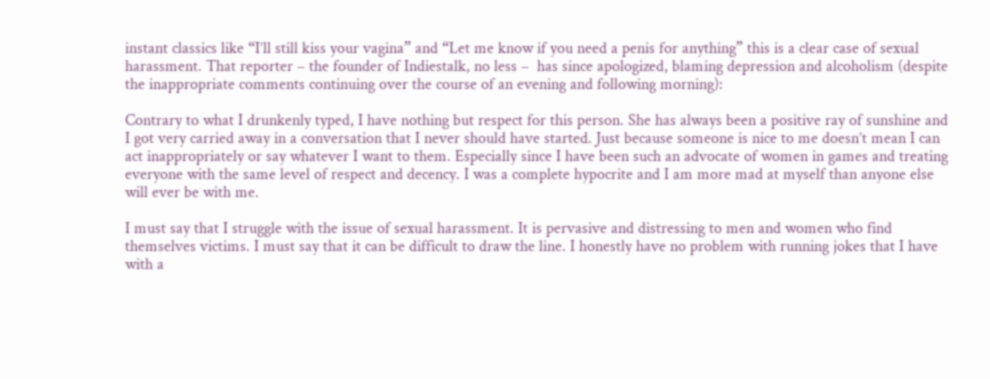instant classics like “I’ll still kiss your vagina” and “Let me know if you need a penis for anything” this is a clear case of sexual harassment. That reporter – the founder of Indiestalk, no less –  has since apologized, blaming depression and alcoholism (despite the inappropriate comments continuing over the course of an evening and following morning):

Contrary to what I drunkenly typed, I have nothing but respect for this person. She has always been a positive ray of sunshine and I got very carried away in a conversation that I never should have started. Just because someone is nice to me doesn’t mean I can act inappropriately or say whatever I want to them. Especially since I have been such an advocate of women in games and treating everyone with the same level of respect and decency. I was a complete hypocrite and I am more mad at myself than anyone else will ever be with me.

I must say that I struggle with the issue of sexual harassment. It is pervasive and distressing to men and women who find themselves victims. I must say that it can be difficult to draw the line. I honestly have no problem with running jokes that I have with a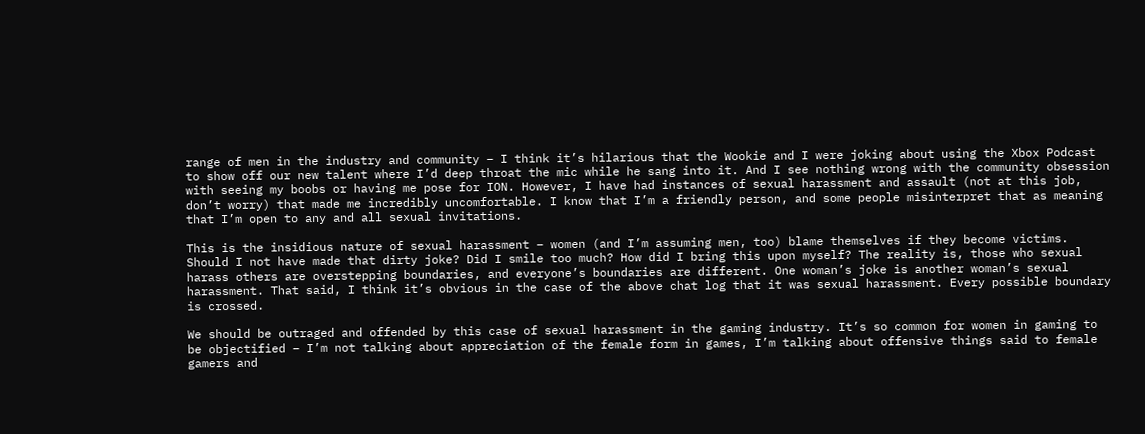range of men in the industry and community – I think it’s hilarious that the Wookie and I were joking about using the Xbox Podcast to show off our new talent where I’d deep throat the mic while he sang into it. And I see nothing wrong with the community obsession with seeing my boobs or having me pose for ION. However, I have had instances of sexual harassment and assault (not at this job, don’t worry) that made me incredibly uncomfortable. I know that I’m a friendly person, and some people misinterpret that as meaning that I’m open to any and all sexual invitations.

This is the insidious nature of sexual harassment – women (and I’m assuming men, too) blame themselves if they become victims. Should I not have made that dirty joke? Did I smile too much? How did I bring this upon myself? The reality is, those who sexual harass others are overstepping boundaries, and everyone’s boundaries are different. One woman’s joke is another woman’s sexual harassment. That said, I think it’s obvious in the case of the above chat log that it was sexual harassment. Every possible boundary is crossed.

We should be outraged and offended by this case of sexual harassment in the gaming industry. It’s so common for women in gaming to be objectified – I’m not talking about appreciation of the female form in games, I’m talking about offensive things said to female gamers and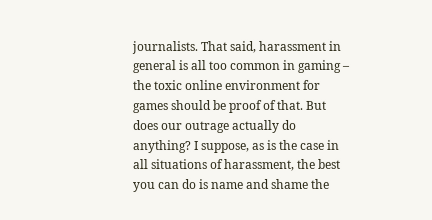journalists. That said, harassment in general is all too common in gaming – the toxic online environment for games should be proof of that. But does our outrage actually do anything? I suppose, as is the case in all situations of harassment, the best you can do is name and shame the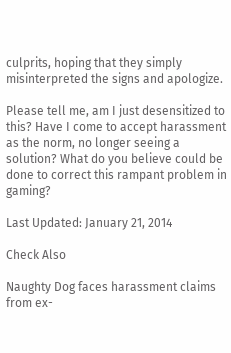culprits, hoping that they simply misinterpreted the signs and apologize.

Please tell me, am I just desensitized to this? Have I come to accept harassment as the norm, no longer seeing a solution? What do you believe could be done to correct this rampant problem in gaming?

Last Updated: January 21, 2014

Check Also

Naughty Dog faces harassment claims from ex-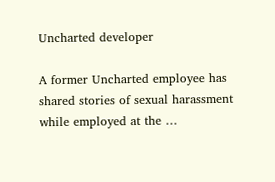Uncharted developer

A former Uncharted employee has shared stories of sexual harassment while employed at the …